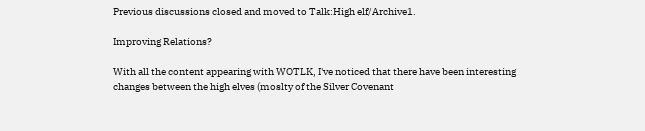Previous discussions closed and moved to Talk:High elf/Archive1.

Improving Relations?

With all the content appearing with WOTLK, I've noticed that there have been interesting changes between the high elves (moslty of the Silver Covenant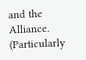and the Alliance. (Particularly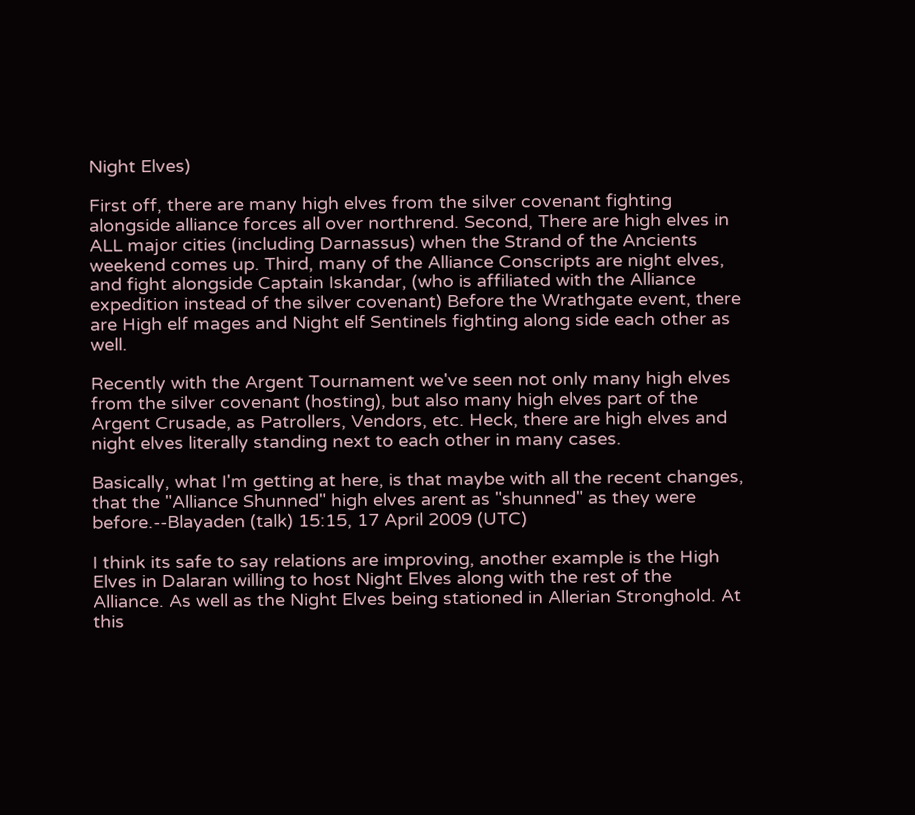Night Elves)

First off, there are many high elves from the silver covenant fighting alongside alliance forces all over northrend. Second, There are high elves in ALL major cities (including Darnassus) when the Strand of the Ancients weekend comes up. Third, many of the Alliance Conscripts are night elves, and fight alongside Captain Iskandar, (who is affiliated with the Alliance expedition instead of the silver covenant) Before the Wrathgate event, there are High elf mages and Night elf Sentinels fighting along side each other as well.

Recently with the Argent Tournament we've seen not only many high elves from the silver covenant (hosting), but also many high elves part of the Argent Crusade, as Patrollers, Vendors, etc. Heck, there are high elves and night elves literally standing next to each other in many cases.

Basically, what I'm getting at here, is that maybe with all the recent changes, that the "Alliance Shunned" high elves arent as "shunned" as they were before.--Blayaden (talk) 15:15, 17 April 2009 (UTC)

I think its safe to say relations are improving, another example is the High Elves in Dalaran willing to host Night Elves along with the rest of the Alliance. As well as the Night Elves being stationed in Allerian Stronghold. At this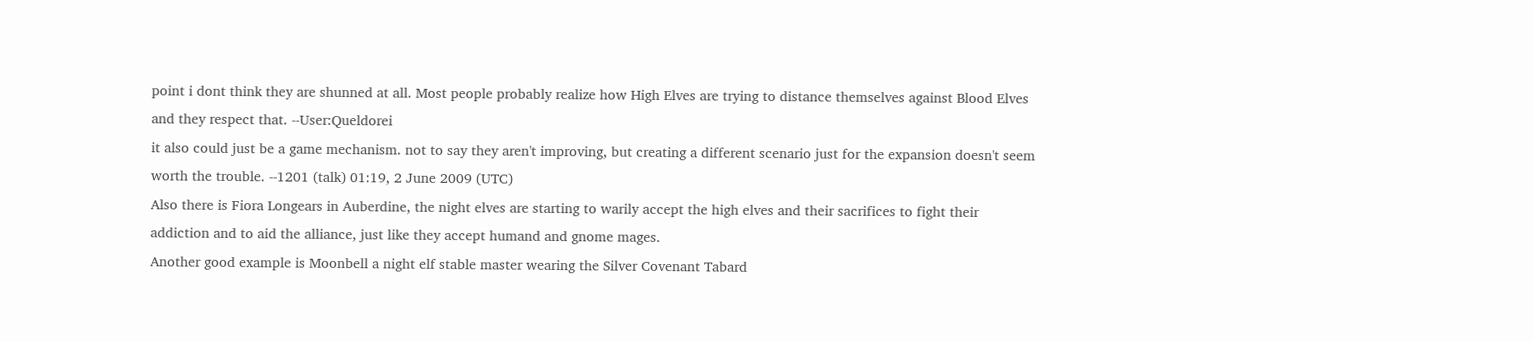point i dont think they are shunned at all. Most people probably realize how High Elves are trying to distance themselves against Blood Elves and they respect that. --User:Queldorei
it also could just be a game mechanism. not to say they aren't improving, but creating a different scenario just for the expansion doesn't seem worth the trouble. --1201 (talk) 01:19, 2 June 2009 (UTC)
Also there is Fiora Longears in Auberdine, the night elves are starting to warily accept the high elves and their sacrifices to fight their addiction and to aid the alliance, just like they accept humand and gnome mages.
Another good example is Moonbell a night elf stable master wearing the Silver Covenant Tabard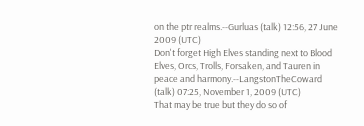on the ptr realms.--Gurluas (talk) 12:56, 27 June 2009 (UTC)
Don't forget High Elves standing next to Blood Elves, Orcs, Trolls, Forsaken, and Tauren in peace and harmony.--LangstonTheCoward (talk) 07:25, November 1, 2009 (UTC)
That may be true but they do so of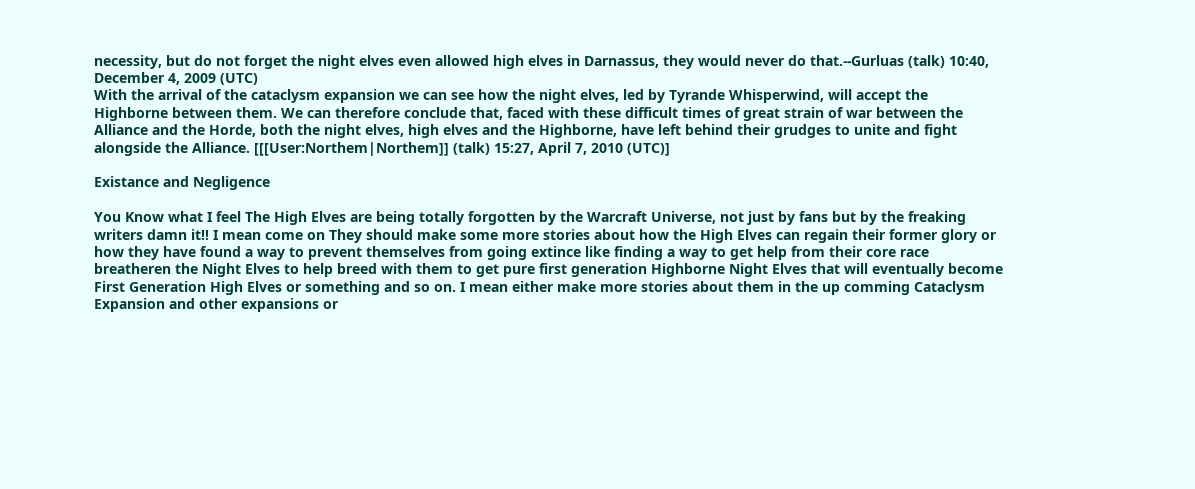necessity, but do not forget the night elves even allowed high elves in Darnassus, they would never do that.--Gurluas (talk) 10:40, December 4, 2009 (UTC)
With the arrival of the cataclysm expansion we can see how the night elves, led by Tyrande Whisperwind, will accept the Highborne between them. We can therefore conclude that, faced with these difficult times of great strain of war between the Alliance and the Horde, both the night elves, high elves and the Highborne, have left behind their grudges to unite and fight alongside the Alliance. [[[User:Northem|Northem]] (talk) 15:27, April 7, 2010 (UTC)]

Existance and Negligence

You Know what I feel The High Elves are being totally forgotten by the Warcraft Universe, not just by fans but by the freaking writers damn it!! I mean come on They should make some more stories about how the High Elves can regain their former glory or how they have found a way to prevent themselves from going extince like finding a way to get help from their core race breatheren the Night Elves to help breed with them to get pure first generation Highborne Night Elves that will eventually become First Generation High Elves or something and so on. I mean either make more stories about them in the up comming Cataclysm Expansion and other expansions or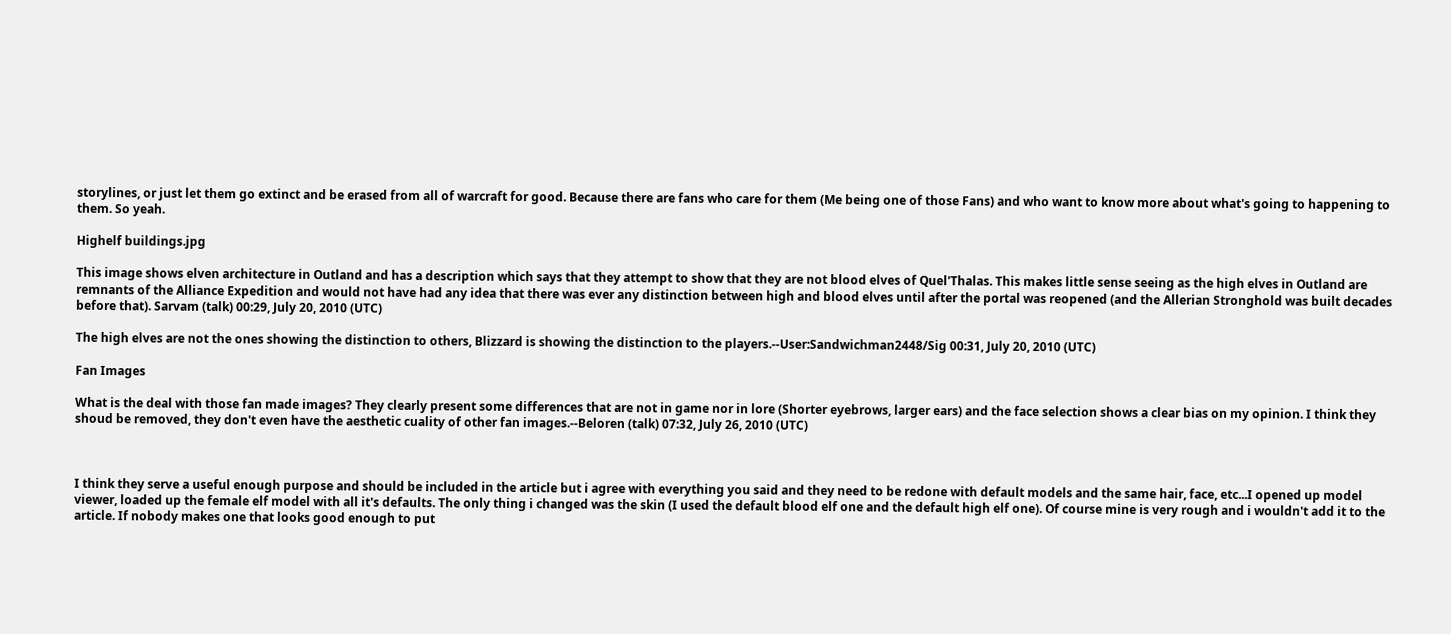storylines, or just let them go extinct and be erased from all of warcraft for good. Because there are fans who care for them (Me being one of those Fans) and who want to know more about what's going to happening to them. So yeah.

Highelf buildings.jpg

This image shows elven architecture in Outland and has a description which says that they attempt to show that they are not blood elves of Quel'Thalas. This makes little sense seeing as the high elves in Outland are remnants of the Alliance Expedition and would not have had any idea that there was ever any distinction between high and blood elves until after the portal was reopened (and the Allerian Stronghold was built decades before that). Sarvam (talk) 00:29, July 20, 2010 (UTC)

The high elves are not the ones showing the distinction to others, Blizzard is showing the distinction to the players.--User:Sandwichman2448/Sig 00:31, July 20, 2010 (UTC)

Fan Images

What is the deal with those fan made images? They clearly present some differences that are not in game nor in lore (Shorter eyebrows, larger ears) and the face selection shows a clear bias on my opinion. I think they shoud be removed, they don't even have the aesthetic cuality of other fan images.--Beloren (talk) 07:32, July 26, 2010 (UTC)



I think they serve a useful enough purpose and should be included in the article but i agree with everything you said and they need to be redone with default models and the same hair, face, etc...I opened up model viewer, loaded up the female elf model with all it's defaults. The only thing i changed was the skin (I used the default blood elf one and the default high elf one). Of course mine is very rough and i wouldn't add it to the article. If nobody makes one that looks good enough to put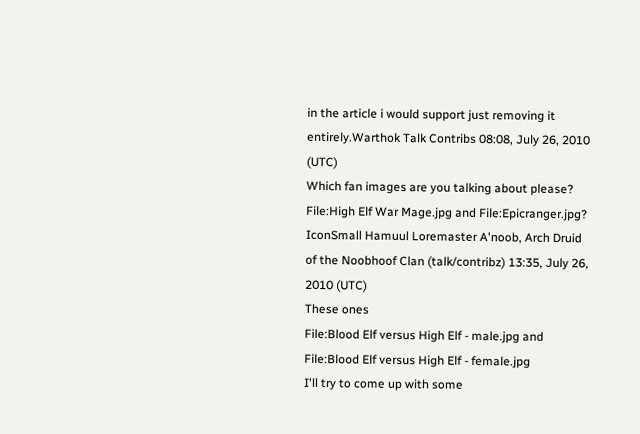in the article i would support just removing it entirely.Warthok Talk Contribs 08:08, July 26, 2010 (UTC)
Which fan images are you talking about please?
File:High Elf War Mage.jpg and File:Epicranger.jpg?
IconSmall Hamuul Loremaster A'noob, Arch Druid of the Noobhoof Clan (talk/contribz) 13:35, July 26, 2010 (UTC)
These ones
File:Blood Elf versus High Elf - male.jpg and File:Blood Elf versus High Elf - female.jpg
I'll try to come up with some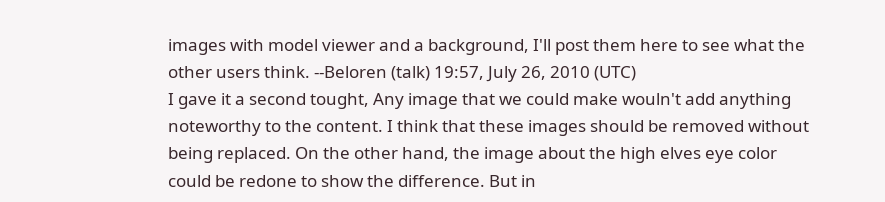images with model viewer and a background, I'll post them here to see what the other users think. --Beloren (talk) 19:57, July 26, 2010 (UTC)
I gave it a second tought, Any image that we could make wouln't add anything noteworthy to the content. I think that these images should be removed without being replaced. On the other hand, the image about the high elves eye color could be redone to show the difference. But in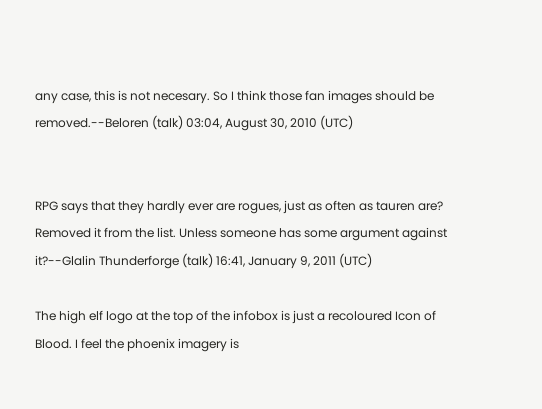any case, this is not necesary. So I think those fan images should be removed.--Beloren (talk) 03:04, August 30, 2010 (UTC)


RPG says that they hardly ever are rogues, just as often as tauren are? Removed it from the list. Unless someone has some argument against it?--Glalin Thunderforge (talk) 16:41, January 9, 2011 (UTC)

The high elf logo at the top of the infobox is just a recoloured Icon of Blood. I feel the phoenix imagery is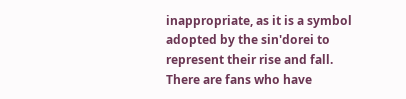inappropriate, as it is a symbol adopted by the sin'dorei to represent their rise and fall. There are fans who have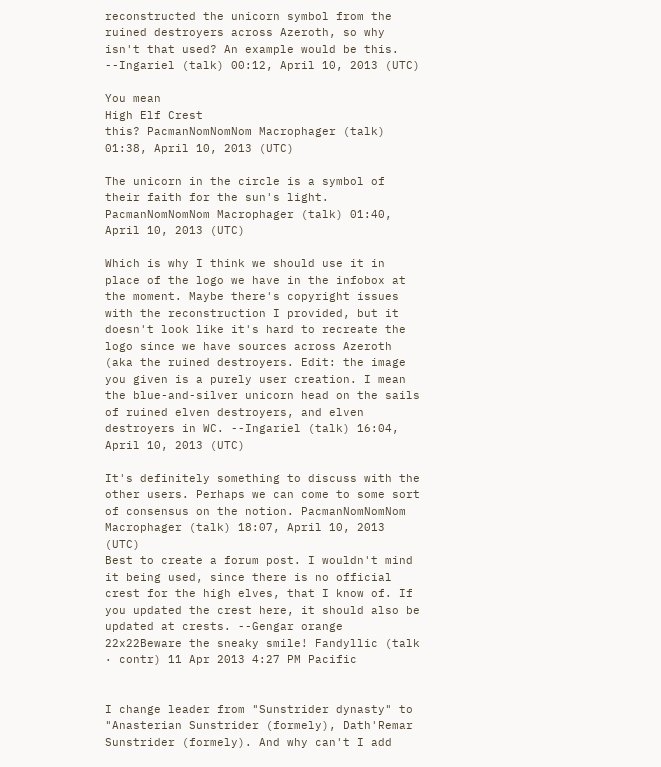reconstructed the unicorn symbol from the ruined destroyers across Azeroth, so why isn't that used? An example would be this. --Ingariel (talk) 00:12, April 10, 2013 (UTC)

You mean
High Elf Crest
this? PacmanNomNomNom Macrophager (talk) 01:38, April 10, 2013 (UTC)

The unicorn in the circle is a symbol of their faith for the sun's light. PacmanNomNomNom Macrophager (talk) 01:40, April 10, 2013 (UTC)

Which is why I think we should use it in place of the logo we have in the infobox at the moment. Maybe there's copyright issues with the reconstruction I provided, but it doesn't look like it's hard to recreate the logo since we have sources across Azeroth (aka the ruined destroyers. Edit: the image you given is a purely user creation. I mean the blue-and-silver unicorn head on the sails of ruined elven destroyers, and elven destroyers in WC. --Ingariel (talk) 16:04, April 10, 2013 (UTC)

It's definitely something to discuss with the other users. Perhaps we can come to some sort of consensus on the notion. PacmanNomNomNom Macrophager (talk) 18:07, April 10, 2013 (UTC)
Best to create a forum post. I wouldn't mind it being used, since there is no official crest for the high elves, that I know of. If you updated the crest here, it should also be updated at crests. --Gengar orange 22x22Beware the sneaky smile! Fandyllic (talk · contr) 11 Apr 2013 4:27 PM Pacific


I change leader from "Sunstrider dynasty" to "Anasterian Sunstrider (formely), Dath'Remar Sunstrider (formely). And why can't I add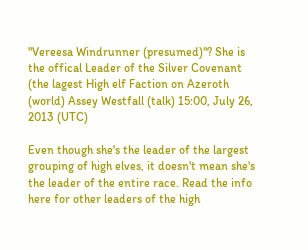"Vereesa Windrunner (presumed)"? She is the offical Leader of the Silver Covenant (the lagest High elf Faction on Azeroth (world) Assey Westfall (talk) 15:00, July 26, 2013 (UTC)

Even though she's the leader of the largest grouping of high elves, it doesn't mean she's the leader of the entire race. Read the info here for other leaders of the high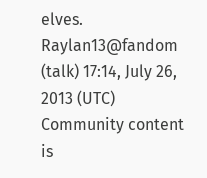elves. Raylan13@fandom (talk) 17:14, July 26, 2013 (UTC)
Community content is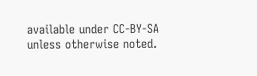available under CC-BY-SA unless otherwise noted.